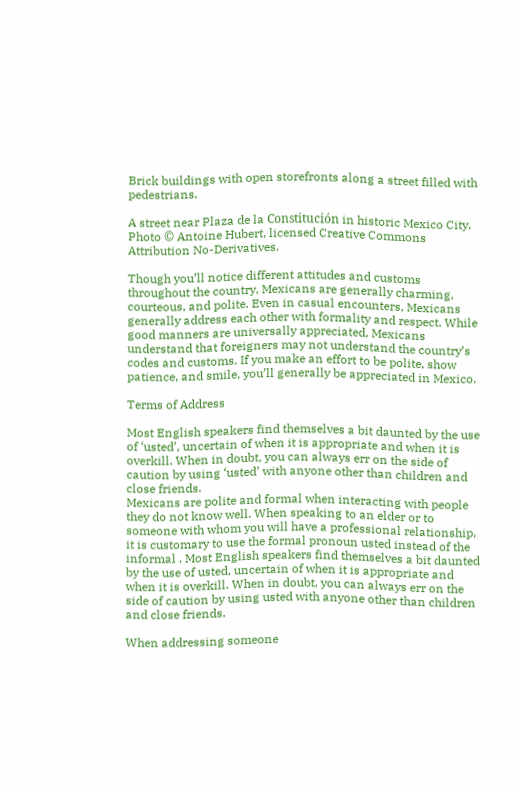Brick buildings with open storefronts along a street filled with pedestrians.

A street near Plaza de la Constitución in historic Mexico City. Photo © Antoine Hubert, licensed Creative Commons Attribution No-Derivatives.

Though you’ll notice different attitudes and customs throughout the country, Mexicans are generally charming, courteous, and polite. Even in casual encounters, Mexicans generally address each other with formality and respect. While good manners are universally appreciated, Mexicans understand that foreigners may not understand the country’s codes and customs. If you make an effort to be polite, show patience, and smile, you’ll generally be appreciated in Mexico.

Terms of Address

Most English speakers find themselves a bit daunted by the use of ‘usted’, uncertain of when it is appropriate and when it is overkill. When in doubt, you can always err on the side of caution by using ‘usted’ with anyone other than children and close friends.
Mexicans are polite and formal when interacting with people they do not know well. When speaking to an elder or to someone with whom you will have a professional relationship, it is customary to use the formal pronoun usted instead of the informal . Most English speakers find themselves a bit daunted by the use of usted, uncertain of when it is appropriate and when it is overkill. When in doubt, you can always err on the side of caution by using usted with anyone other than children and close friends.

When addressing someone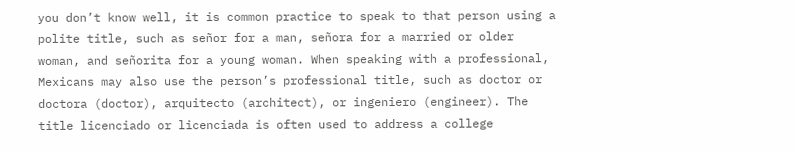you don’t know well, it is common practice to speak to that person using a polite title, such as señor for a man, señora for a married or older woman, and señorita for a young woman. When speaking with a professional, Mexicans may also use the person’s professional title, such as doctor or doctora (doctor), arquitecto (architect), or ingeniero (engineer). The title licenciado or licenciada is often used to address a college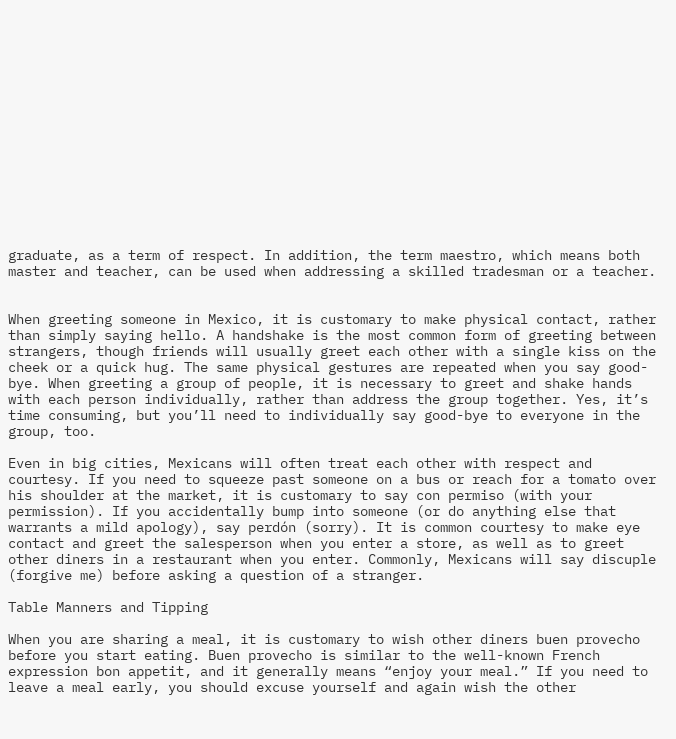graduate, as a term of respect. In addition, the term maestro, which means both master and teacher, can be used when addressing a skilled tradesman or a teacher.


When greeting someone in Mexico, it is customary to make physical contact, rather than simply saying hello. A handshake is the most common form of greeting between strangers, though friends will usually greet each other with a single kiss on the cheek or a quick hug. The same physical gestures are repeated when you say good-bye. When greeting a group of people, it is necessary to greet and shake hands with each person individually, rather than address the group together. Yes, it’s time consuming, but you’ll need to individually say good-bye to everyone in the group, too.

Even in big cities, Mexicans will often treat each other with respect and courtesy. If you need to squeeze past someone on a bus or reach for a tomato over his shoulder at the market, it is customary to say con permiso (with your permission). If you accidentally bump into someone (or do anything else that warrants a mild apology), say perdón (sorry). It is common courtesy to make eye contact and greet the salesperson when you enter a store, as well as to greet other diners in a restaurant when you enter. Commonly, Mexicans will say discuple (forgive me) before asking a question of a stranger.

Table Manners and Tipping

When you are sharing a meal, it is customary to wish other diners buen provecho before you start eating. Buen provecho is similar to the well-known French expression bon appetit, and it generally means “enjoy your meal.” If you need to leave a meal early, you should excuse yourself and again wish the other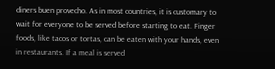diners buen provecho. As in most countries, it is customary to wait for everyone to be served before starting to eat. Finger foods, like tacos or tortas, can be eaten with your hands, even in restaurants. If a meal is served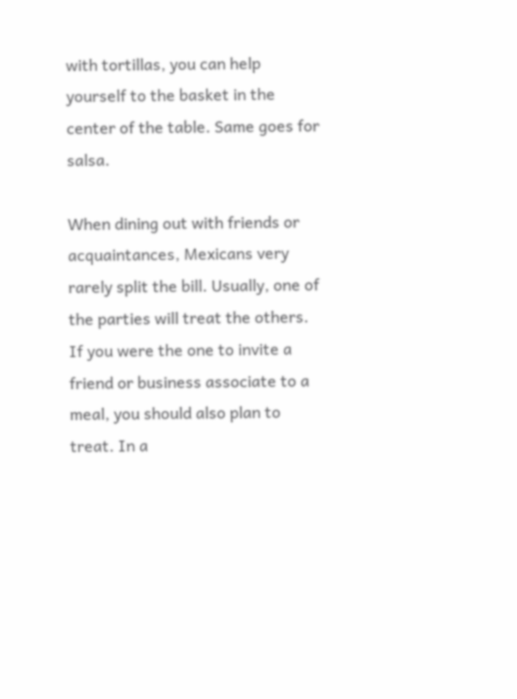with tortillas, you can help yourself to the basket in the center of the table. Same goes for salsa.

When dining out with friends or acquaintances, Mexicans very rarely split the bill. Usually, one of the parties will treat the others. If you were the one to invite a friend or business associate to a meal, you should also plan to treat. In a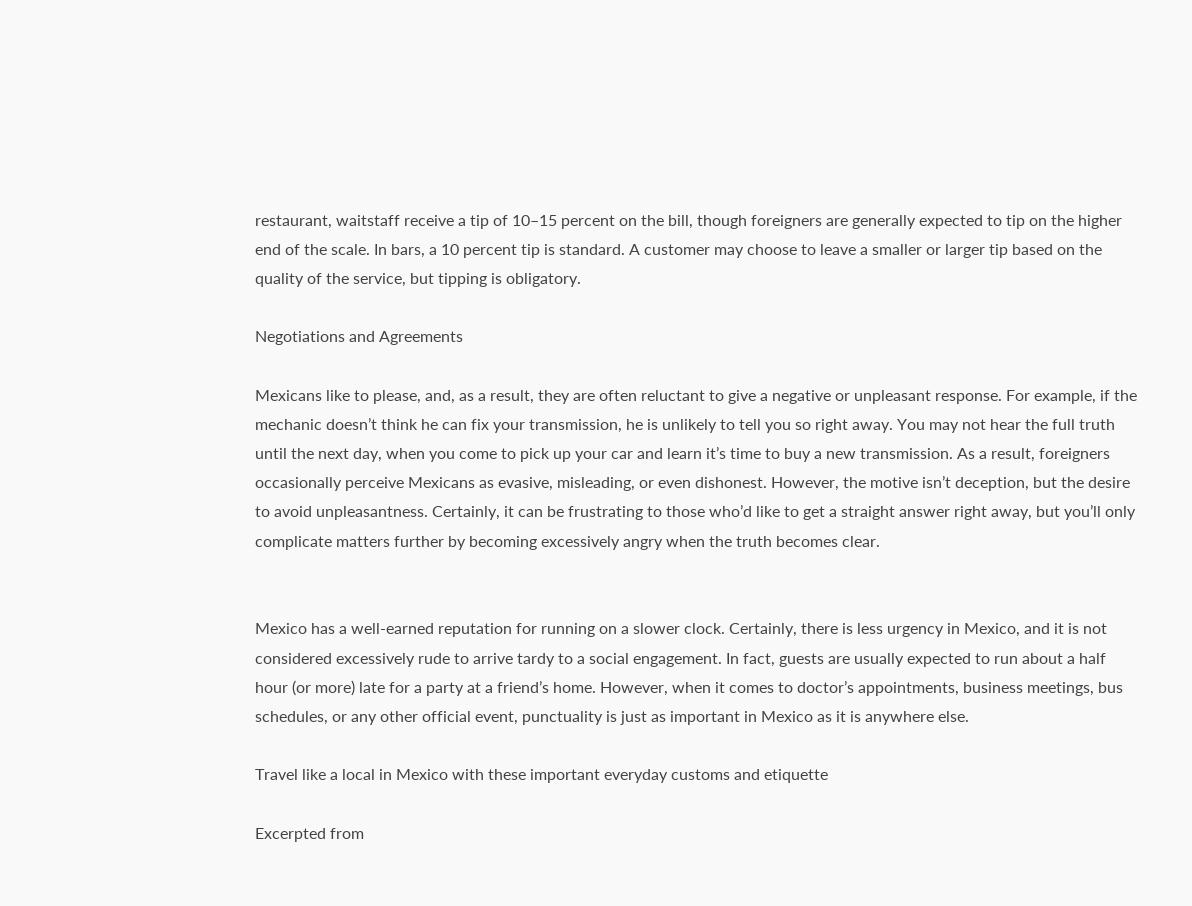restaurant, waitstaff receive a tip of 10–15 percent on the bill, though foreigners are generally expected to tip on the higher end of the scale. In bars, a 10 percent tip is standard. A customer may choose to leave a smaller or larger tip based on the quality of the service, but tipping is obligatory.

Negotiations and Agreements

Mexicans like to please, and, as a result, they are often reluctant to give a negative or unpleasant response. For example, if the mechanic doesn’t think he can fix your transmission, he is unlikely to tell you so right away. You may not hear the full truth until the next day, when you come to pick up your car and learn it’s time to buy a new transmission. As a result, foreigners occasionally perceive Mexicans as evasive, misleading, or even dishonest. However, the motive isn’t deception, but the desire to avoid unpleasantness. Certainly, it can be frustrating to those who’d like to get a straight answer right away, but you’ll only complicate matters further by becoming excessively angry when the truth becomes clear.


Mexico has a well-earned reputation for running on a slower clock. Certainly, there is less urgency in Mexico, and it is not considered excessively rude to arrive tardy to a social engagement. In fact, guests are usually expected to run about a half hour (or more) late for a party at a friend’s home. However, when it comes to doctor’s appointments, business meetings, bus schedules, or any other official event, punctuality is just as important in Mexico as it is anywhere else.

Travel like a local in Mexico with these important everyday customs and etiquette

Excerpted from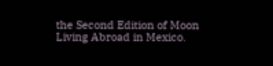the Second Edition of Moon Living Abroad in Mexico.